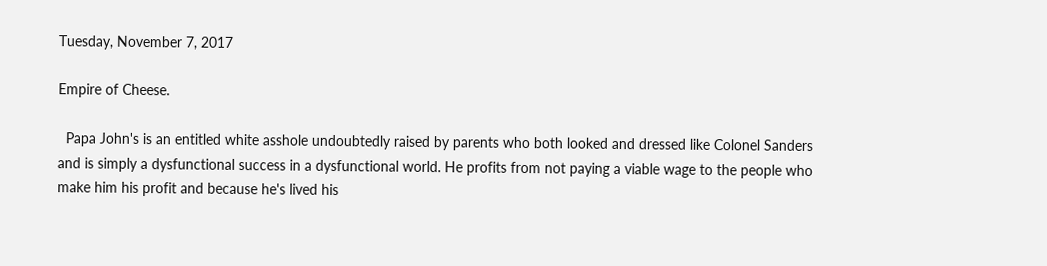Tuesday, November 7, 2017

Empire of Cheese.

  Papa John's is an entitled white asshole undoubtedly raised by parents who both looked and dressed like Colonel Sanders and is simply a dysfunctional success in a dysfunctional world. He profits from not paying a viable wage to the people who make him his profit and because he's lived his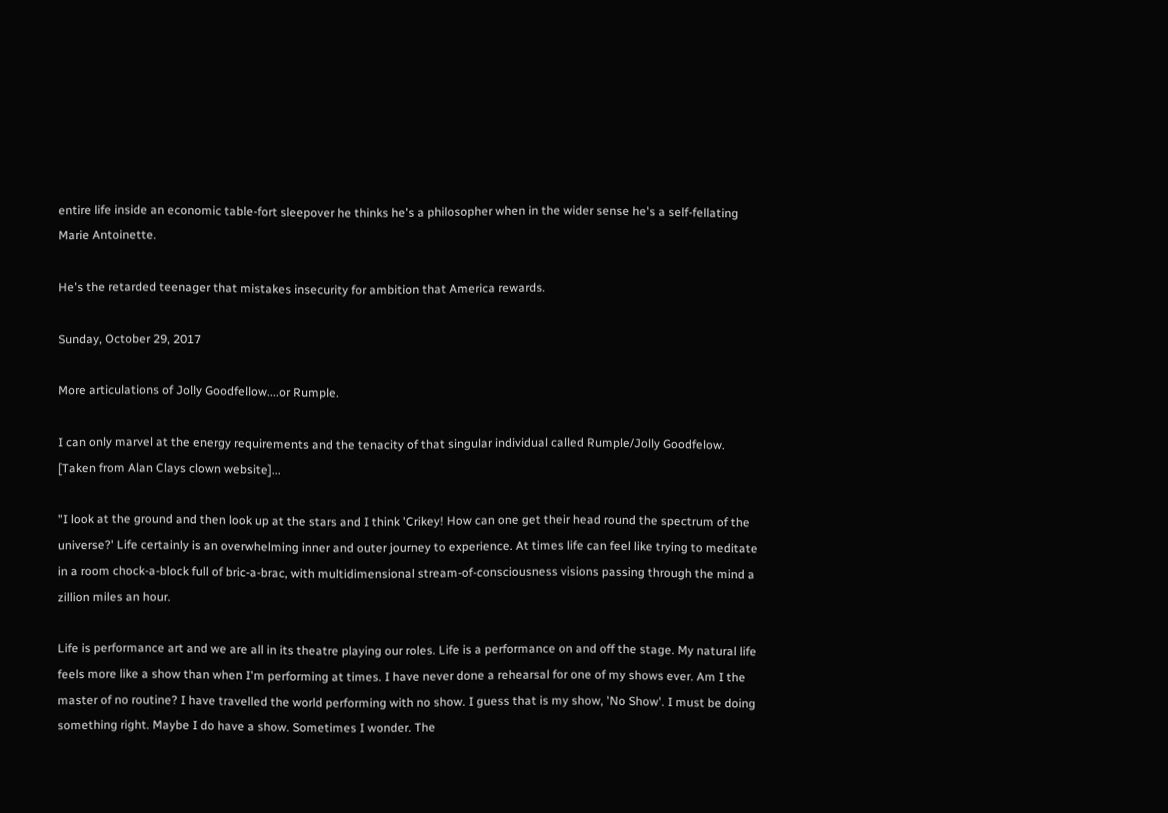entire life inside an economic table-fort sleepover he thinks he's a philosopher when in the wider sense he's a self-fellating Marie Antoinette.

He's the retarded teenager that mistakes insecurity for ambition that America rewards.

Sunday, October 29, 2017

More articulations of Jolly Goodfellow....or Rumple.

I can only marvel at the energy requirements and the tenacity of that singular individual called Rumple/Jolly Goodfelow. [Taken from Alan Clays clown website]...

"I look at the ground and then look up at the stars and I think 'Crikey! How can one get their head round the spectrum of the universe?' Life certainly is an overwhelming inner and outer journey to experience. At times life can feel like trying to meditate in a room chock-a-block full of bric-a-brac, with multidimensional stream-of-consciousness visions passing through the mind a zillion miles an hour.

Life is performance art and we are all in its theatre playing our roles. Life is a performance on and off the stage. My natural life feels more like a show than when I'm performing at times. I have never done a rehearsal for one of my shows ever. Am I the master of no routine? I have travelled the world performing with no show. I guess that is my show, 'No Show'. I must be doing something right. Maybe I do have a show. Sometimes I wonder. The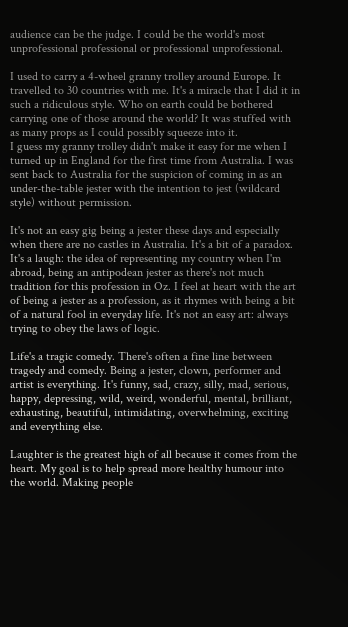audience can be the judge. I could be the world's most unprofessional professional or professional unprofessional.

I used to carry a 4-wheel granny trolley around Europe. It travelled to 30 countries with me. It's a miracle that I did it in such a ridiculous style. Who on earth could be bothered carrying one of those around the world? It was stuffed with as many props as I could possibly squeeze into it.
I guess my granny trolley didn't make it easy for me when I turned up in England for the first time from Australia. I was sent back to Australia for the suspicion of coming in as an under-the-table jester with the intention to jest (wildcard style) without permission.

It's not an easy gig being a jester these days and especially when there are no castles in Australia. It's a bit of a paradox. It's a laugh: the idea of representing my country when I'm abroad, being an antipodean jester as there's not much tradition for this profession in Oz. I feel at heart with the art of being a jester as a profession, as it rhymes with being a bit of a natural fool in everyday life. It's not an easy art: always trying to obey the laws of logic.

Life's a tragic comedy. There's often a fine line between tragedy and comedy. Being a jester, clown, performer and artist is everything. It's funny, sad, crazy, silly, mad, serious, happy, depressing, wild, weird, wonderful, mental, brilliant, exhausting, beautiful, intimidating, overwhelming, exciting and everything else.

Laughter is the greatest high of all because it comes from the heart. My goal is to help spread more healthy humour into the world. Making people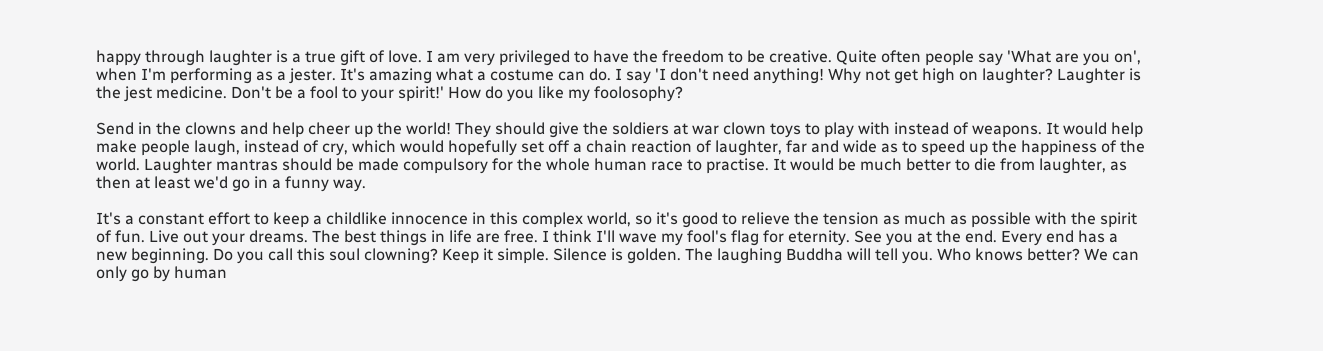happy through laughter is a true gift of love. I am very privileged to have the freedom to be creative. Quite often people say 'What are you on', when I'm performing as a jester. It's amazing what a costume can do. I say 'I don't need anything! Why not get high on laughter? Laughter is the jest medicine. Don't be a fool to your spirit!' How do you like my foolosophy?

Send in the clowns and help cheer up the world! They should give the soldiers at war clown toys to play with instead of weapons. It would help make people laugh, instead of cry, which would hopefully set off a chain reaction of laughter, far and wide as to speed up the happiness of the world. Laughter mantras should be made compulsory for the whole human race to practise. It would be much better to die from laughter, as then at least we'd go in a funny way.

It's a constant effort to keep a childlike innocence in this complex world, so it's good to relieve the tension as much as possible with the spirit of fun. Live out your dreams. The best things in life are free. I think I'll wave my fool's flag for eternity. See you at the end. Every end has a new beginning. Do you call this soul clowning? Keep it simple. Silence is golden. The laughing Buddha will tell you. Who knows better? We can only go by human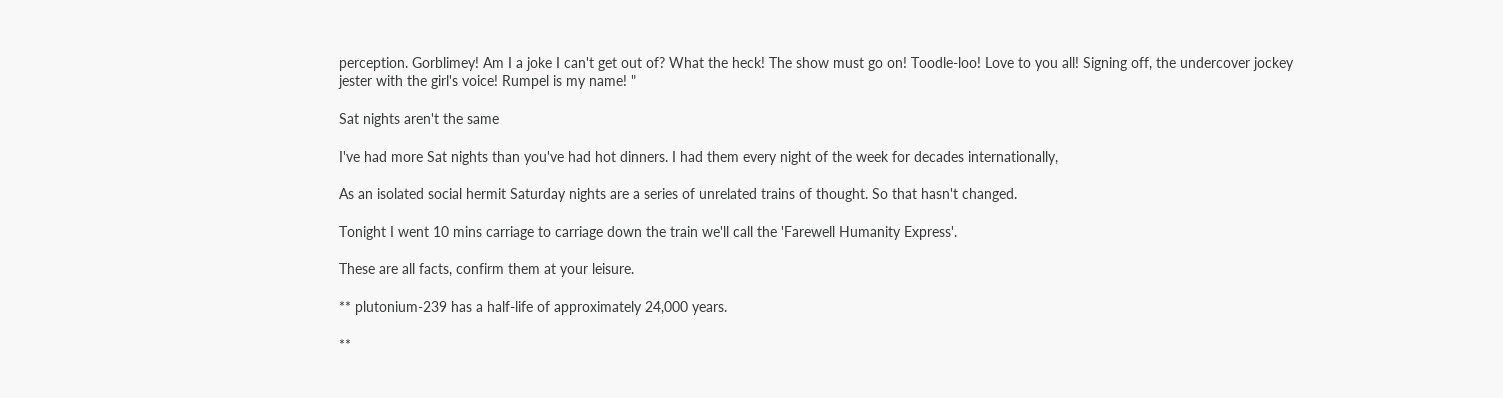perception. Gorblimey! Am I a joke I can't get out of? What the heck! The show must go on! Toodle-loo! Love to you all! Signing off, the undercover jockey jester with the girl's voice! Rumpel is my name! "

Sat nights aren't the same

I've had more Sat nights than you've had hot dinners. I had them every night of the week for decades internationally,

As an isolated social hermit Saturday nights are a series of unrelated trains of thought. So that hasn't changed.

Tonight I went 10 mins carriage to carriage down the train we'll call the 'Farewell Humanity Express'.

These are all facts, confirm them at your leisure.

** plutonium-239 has a half-life of approximately 24,000 years.

**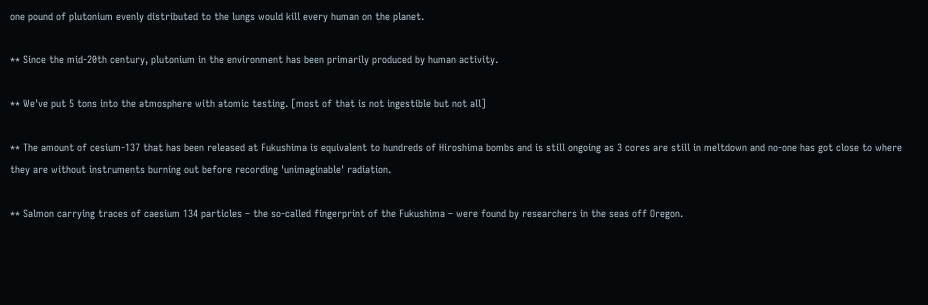one pound of plutonium evenly distributed to the lungs would kill every human on the planet.

** Since the mid-20th century, plutonium in the environment has been primarily produced by human activity.

** We've put 5 tons into the atmosphere with atomic testing. [most of that is not ingestible but not all]

** The amount of cesium-137 that has been released at Fukushima is equivalent to hundreds of Hiroshima bombs and is still ongoing as 3 cores are still in meltdown and no-one has got close to where they are without instruments burning out before recording 'unimaginable' radiation.

** Salmon carrying traces of caesium 134 particles – the so-called fingerprint of the Fukushima – were found by researchers in the seas off Oregon.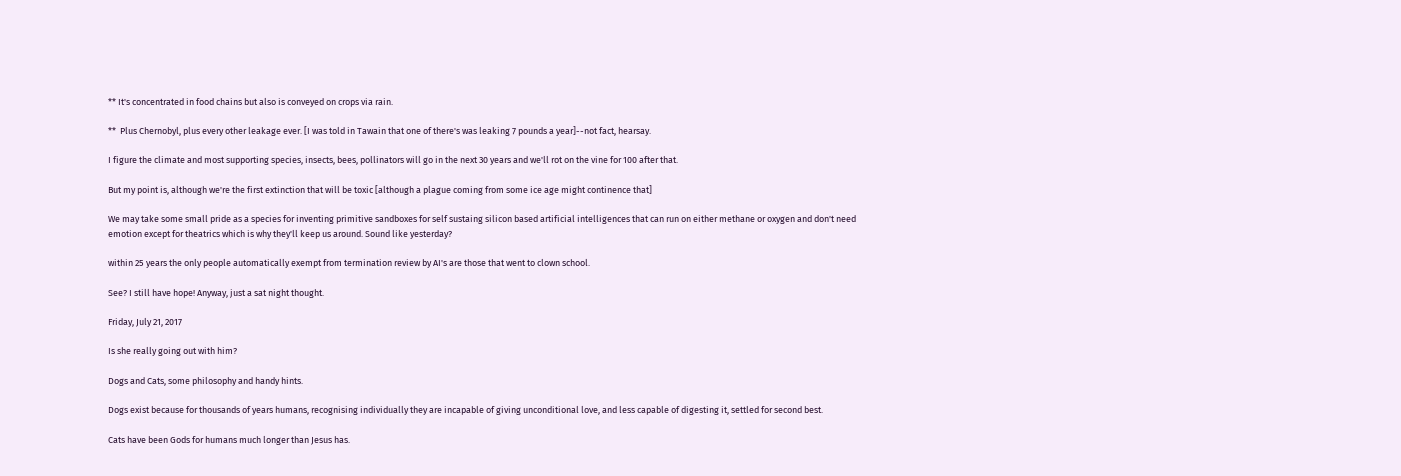** It's concentrated in food chains but also is conveyed on crops via rain.

**  Plus Chernobyl, plus every other leakage ever. [I was told in Tawain that one of there's was leaking 7 pounds a year]--not fact, hearsay.

I figure the climate and most supporting species, insects, bees, pollinators will go in the next 30 years and we'll rot on the vine for 100 after that.

But my point is, although we're the first extinction that will be toxic [although a plague coming from some ice age might continence that]

We may take some small pride as a species for inventing primitive sandboxes for self sustaing silicon based artificial intelligences that can run on either methane or oxygen and don't need emotion except for theatrics which is why they'll keep us around. Sound like yesterday?

within 25 years the only people automatically exempt from termination review by AI's are those that went to clown school.

See? I still have hope! Anyway, just a sat night thought.

Friday, July 21, 2017

Is she really going out with him?

Dogs and Cats, some philosophy and handy hints.

Dogs exist because for thousands of years humans, recognising individually they are incapable of giving unconditional love, and less capable of digesting it, settled for second best.

Cats have been Gods for humans much longer than Jesus has.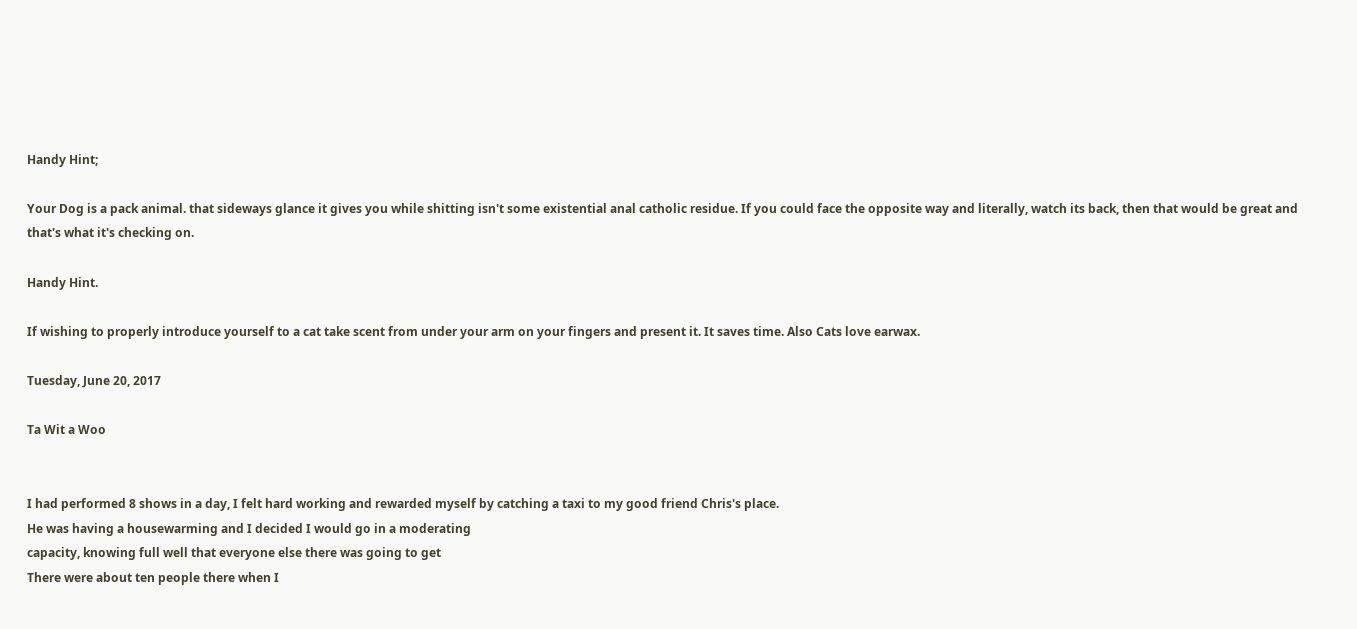Handy Hint;

Your Dog is a pack animal. that sideways glance it gives you while shitting isn't some existential anal catholic residue. If you could face the opposite way and literally, watch its back, then that would be great and that's what it's checking on.

Handy Hint.

If wishing to properly introduce yourself to a cat take scent from under your arm on your fingers and present it. It saves time. Also Cats love earwax.

Tuesday, June 20, 2017

Ta Wit a Woo


I had performed 8 shows in a day, I felt hard working and rewarded myself by catching a taxi to my good friend Chris's place.
He was having a housewarming and I decided I would go in a moderating
capacity, knowing full well that everyone else there was going to get
There were about ten people there when I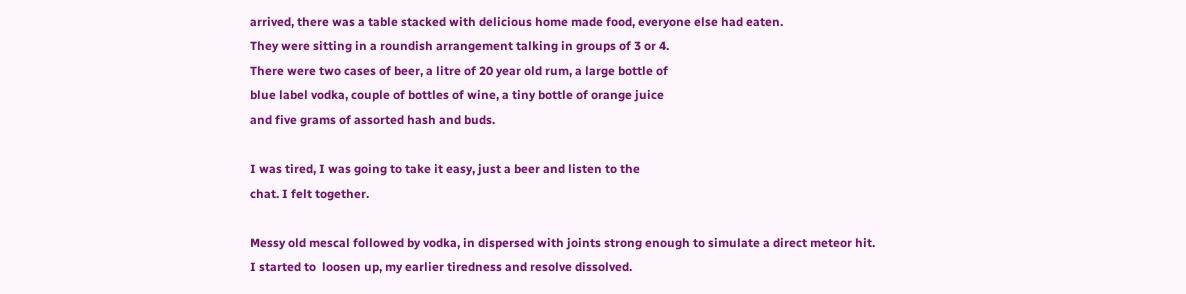arrived, there was a table stacked with delicious home made food, everyone else had eaten.
They were sitting in a roundish arrangement talking in groups of 3 or 4.
There were two cases of beer, a litre of 20 year old rum, a large bottle of
blue label vodka, couple of bottles of wine, a tiny bottle of orange juice
and five grams of assorted hash and buds.

I was tired, I was going to take it easy, just a beer and listen to the
chat. I felt together.

Messy old mescal followed by vodka, in dispersed with joints strong enough to simulate a direct meteor hit.
I started to  loosen up, my earlier tiredness and resolve dissolved.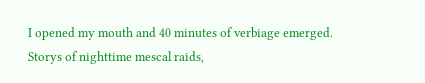I opened my mouth and 40 minutes of verbiage emerged.
Storys of nighttime mescal raids,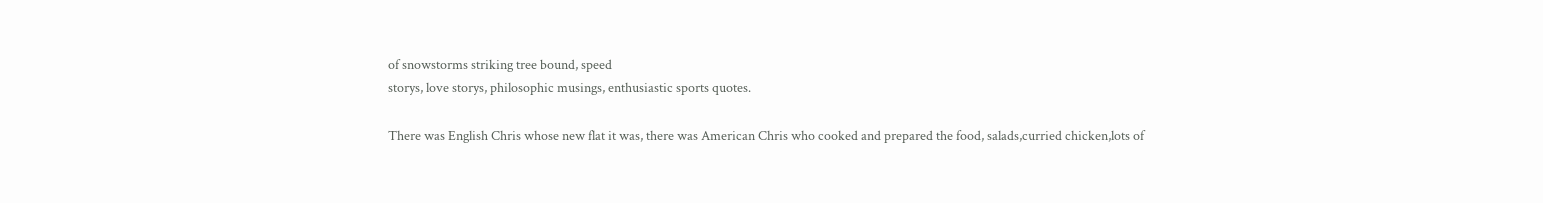of snowstorms striking tree bound, speed
storys, love storys, philosophic musings, enthusiastic sports quotes.

There was English Chris whose new flat it was, there was American Chris who cooked and prepared the food, salads,curried chicken,lots of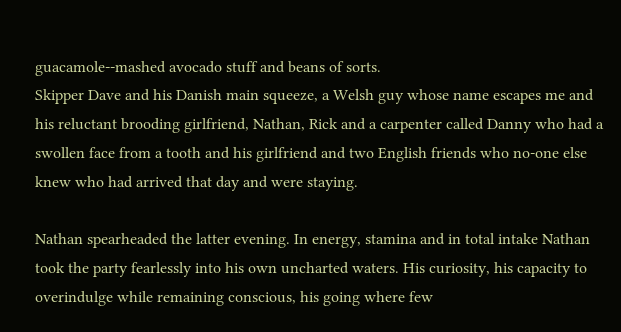guacamole--mashed avocado stuff and beans of sorts.
Skipper Dave and his Danish main squeeze, a Welsh guy whose name escapes me and his reluctant brooding girlfriend, Nathan, Rick and a carpenter called Danny who had a swollen face from a tooth and his girlfriend and two English friends who no-one else knew who had arrived that day and were staying.

Nathan spearheaded the latter evening. In energy, stamina and in total intake Nathan took the party fearlessly into his own uncharted waters. His curiosity, his capacity to overindulge while remaining conscious, his going where few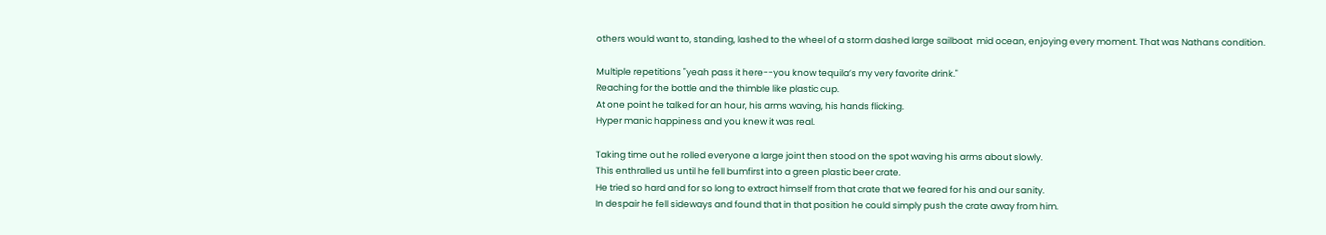others would want to, standing, lashed to the wheel of a storm dashed large sailboat  mid ocean, enjoying every moment. That was Nathans condition.

Multiple repetitions "yeah pass it here--you know tequila’s my very favorite drink."
Reaching for the bottle and the thimble like plastic cup.
At one point he talked for an hour, his arms waving, his hands flicking.
Hyper manic happiness and you knew it was real.

Taking time out he rolled everyone a large joint then stood on the spot waving his arms about slowly.
This enthralled us until he fell bumfirst into a green plastic beer crate.
He tried so hard and for so long to extract himself from that crate that we feared for his and our sanity.
In despair he fell sideways and found that in that position he could simply push the crate away from him.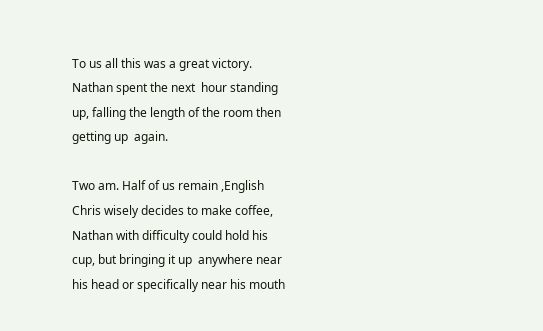To us all this was a great victory.
Nathan spent the next  hour standing up, falling the length of the room then getting up  again.

Two am. Half of us remain ,English Chris wisely decides to make coffee,
Nathan with difficulty could hold his cup, but bringing it up  anywhere near his head or specifically near his mouth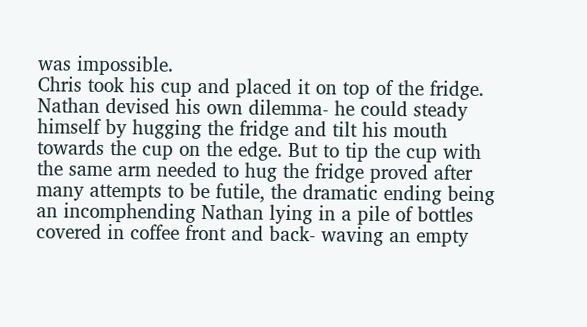was impossible.
Chris took his cup and placed it on top of the fridge.
Nathan devised his own dilemma- he could steady himself by hugging the fridge and tilt his mouth towards the cup on the edge. But to tip the cup with the same arm needed to hug the fridge proved after many attempts to be futile, the dramatic ending being an incomphending Nathan lying in a pile of bottles covered in coffee front and back- waving an empty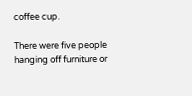coffee cup.

There were five people hanging off furniture or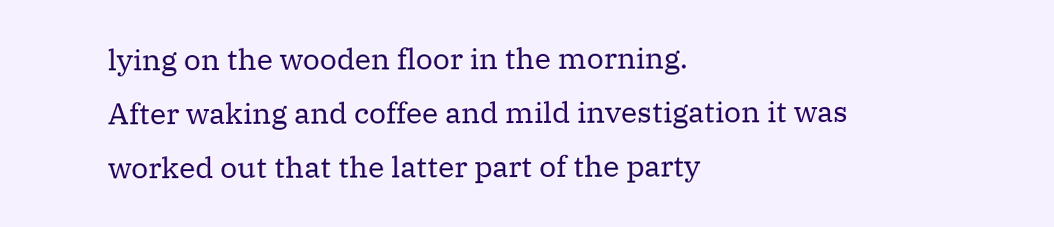lying on the wooden floor in the morning.
After waking and coffee and mild investigation it was worked out that the latter part of the party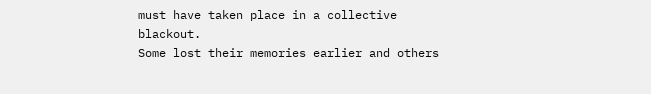must have taken place in a collective blackout.
Some lost their memories earlier and others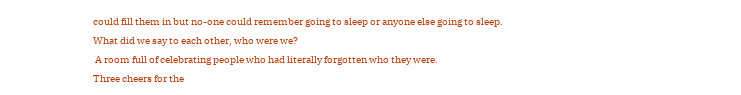could fill them in but no-one could remember going to sleep or anyone else going to sleep.
What did we say to each other, who were we?
 A room full of celebrating people who had literally forgotten who they were.
Three cheers for the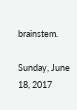brainstem.

Sunday, June 18, 2017